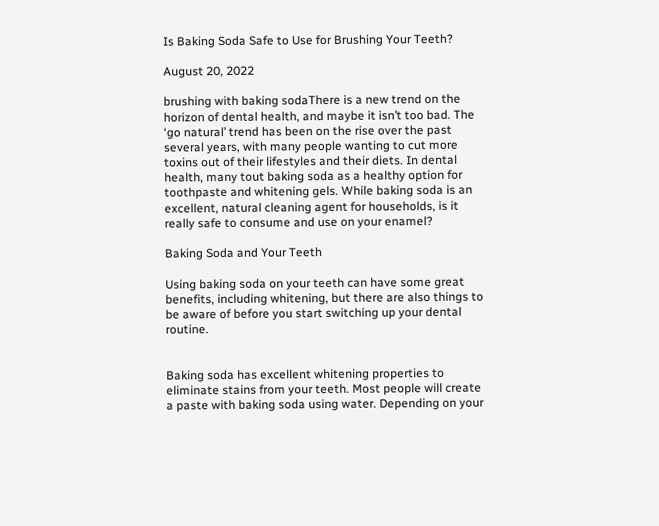Is Baking Soda Safe to Use for Brushing Your Teeth?

August 20, 2022

brushing with baking sodaThere is a new trend on the horizon of dental health, and maybe it isn’t too bad. The ‘go natural’ trend has been on the rise over the past several years, with many people wanting to cut more toxins out of their lifestyles and their diets. In dental health, many tout baking soda as a healthy option for toothpaste and whitening gels. While baking soda is an excellent, natural cleaning agent for households, is it really safe to consume and use on your enamel?

Baking Soda and Your Teeth

Using baking soda on your teeth can have some great benefits, including whitening, but there are also things to be aware of before you start switching up your dental routine.


Baking soda has excellent whitening properties to eliminate stains from your teeth. Most people will create a paste with baking soda using water. Depending on your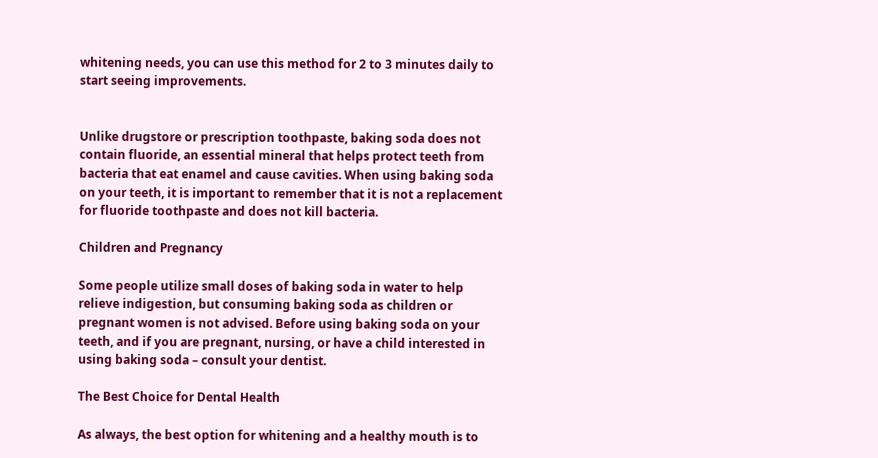whitening needs, you can use this method for 2 to 3 minutes daily to start seeing improvements.


Unlike drugstore or prescription toothpaste, baking soda does not contain fluoride, an essential mineral that helps protect teeth from bacteria that eat enamel and cause cavities. When using baking soda on your teeth, it is important to remember that it is not a replacement for fluoride toothpaste and does not kill bacteria.

Children and Pregnancy

Some people utilize small doses of baking soda in water to help relieve indigestion, but consuming baking soda as children or pregnant women is not advised. Before using baking soda on your teeth, and if you are pregnant, nursing, or have a child interested in using baking soda – consult your dentist.

The Best Choice for Dental Health

As always, the best option for whitening and a healthy mouth is to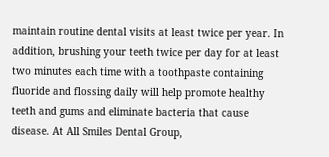maintain routine dental visits at least twice per year. In addition, brushing your teeth twice per day for at least two minutes each time with a toothpaste containing fluoride and flossing daily will help promote healthy teeth and gums and eliminate bacteria that cause disease. At All Smiles Dental Group,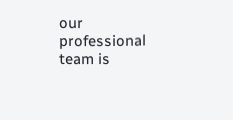our professional team is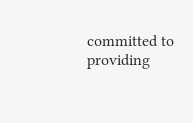committed to providing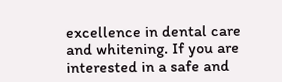excellence in dental care and whitening. If you are interested in a safe and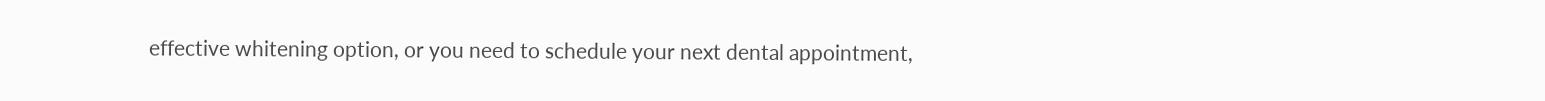effective whitening option, or you need to schedule your next dental appointment,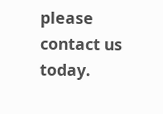please contact us today.